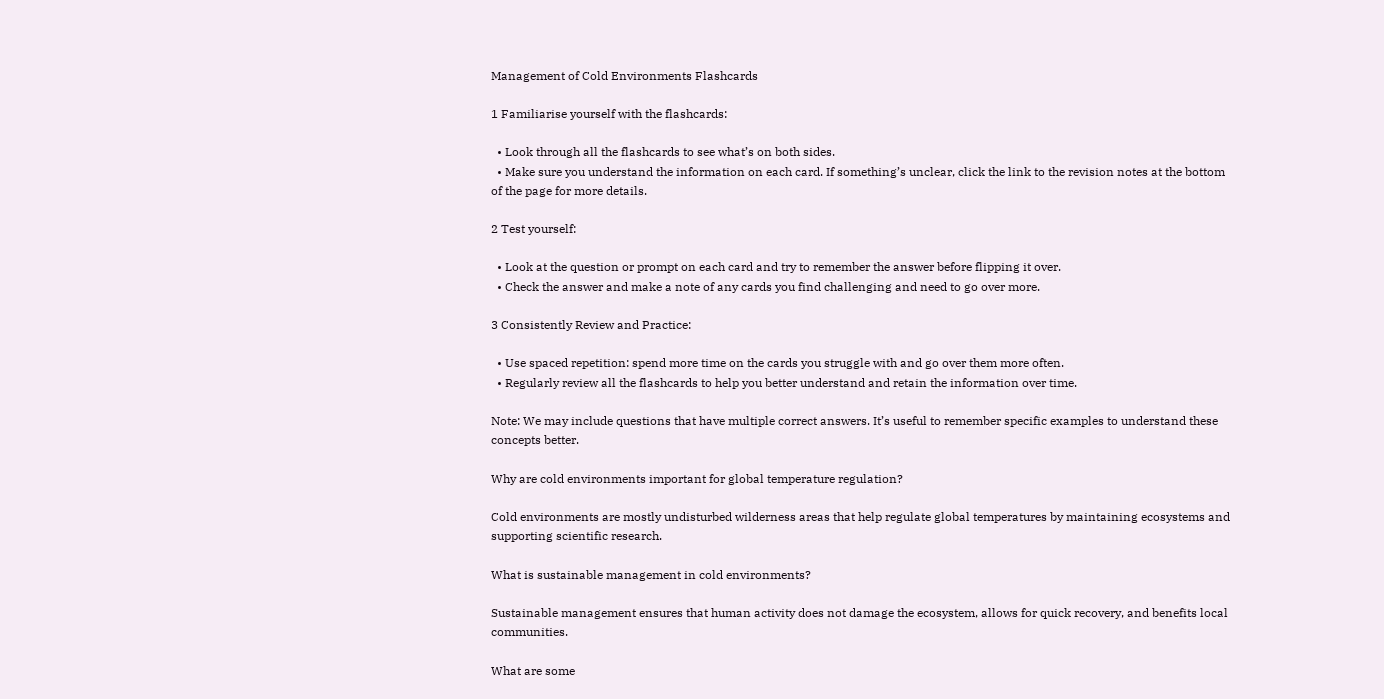Management of Cold Environments Flashcards

1 Familiarise yourself with the flashcards:

  • Look through all the flashcards to see what’s on both sides.
  • Make sure you understand the information on each card. If something’s unclear, click the link to the revision notes at the bottom of the page for more details.

2 Test yourself:

  • Look at the question or prompt on each card and try to remember the answer before flipping it over.
  • Check the answer and make a note of any cards you find challenging and need to go over more.

3 Consistently Review and Practice:

  • Use spaced repetition: spend more time on the cards you struggle with and go over them more often.
  • Regularly review all the flashcards to help you better understand and retain the information over time.

Note: We may include questions that have multiple correct answers. It’s useful to remember specific examples to understand these concepts better.

Why are cold environments important for global temperature regulation?

Cold environments are mostly undisturbed wilderness areas that help regulate global temperatures by maintaining ecosystems and supporting scientific research.

What is sustainable management in cold environments?

Sustainable management ensures that human activity does not damage the ecosystem, allows for quick recovery, and benefits local communities.

What are some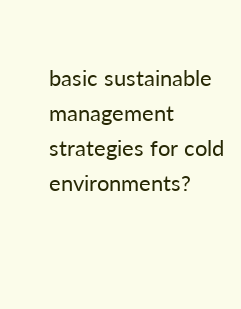basic sustainable management strategies for cold environments?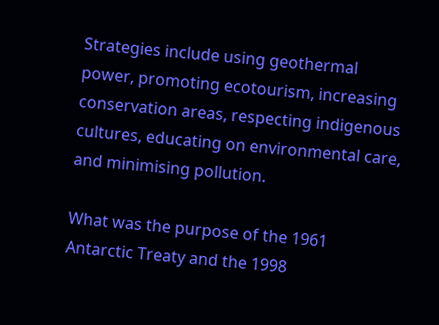Strategies include using geothermal power, promoting ecotourism, increasing conservation areas, respecting indigenous cultures, educating on environmental care, and minimising pollution.

What was the purpose of the 1961 Antarctic Treaty and the 1998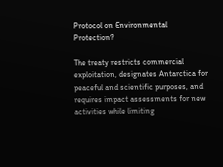Protocol on Environmental Protection?

The treaty restricts commercial exploitation, designates Antarctica for peaceful and scientific purposes, and requires impact assessments for new activities while limiting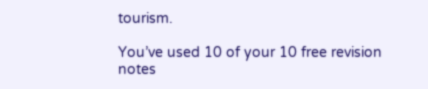tourism.

You’ve used 10 of your 10 free revision notes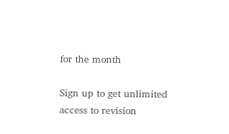for the month

Sign up to get unlimited access to revision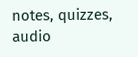notes, quizzes, audio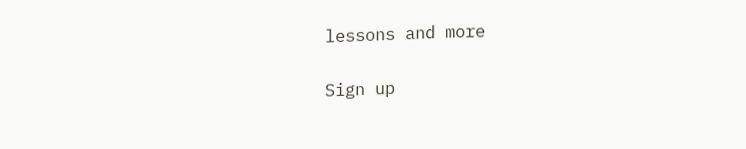lessons and more

Sign up